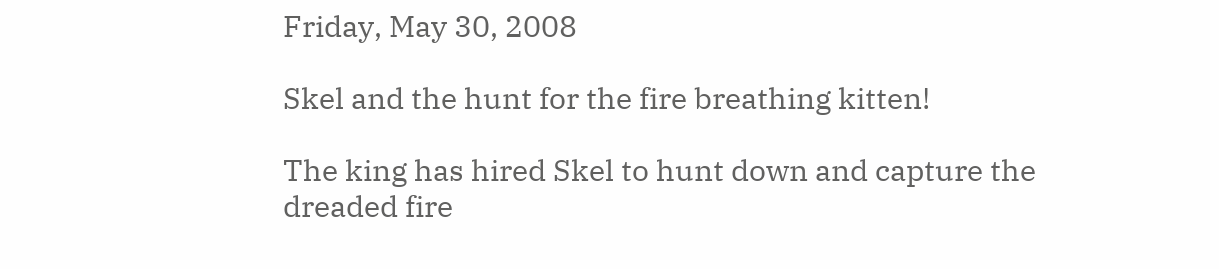Friday, May 30, 2008

Skel and the hunt for the fire breathing kitten!

The king has hired Skel to hunt down and capture the dreaded fire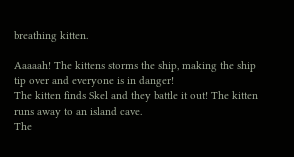breathing kitten.

Aaaaah! The kittens storms the ship, making the ship tip over and everyone is in danger!
The kitten finds Skel and they battle it out! The kitten runs away to an island cave.
The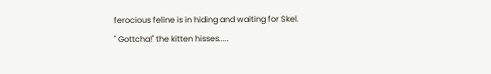ferocious feline is in hiding and waiting for Skel.
" Gottcha!" the kitten hisses.....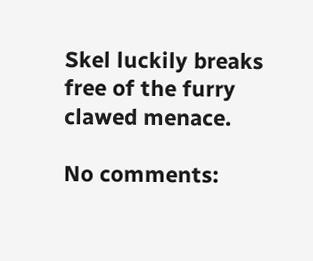Skel luckily breaks free of the furry clawed menace.

No comments: